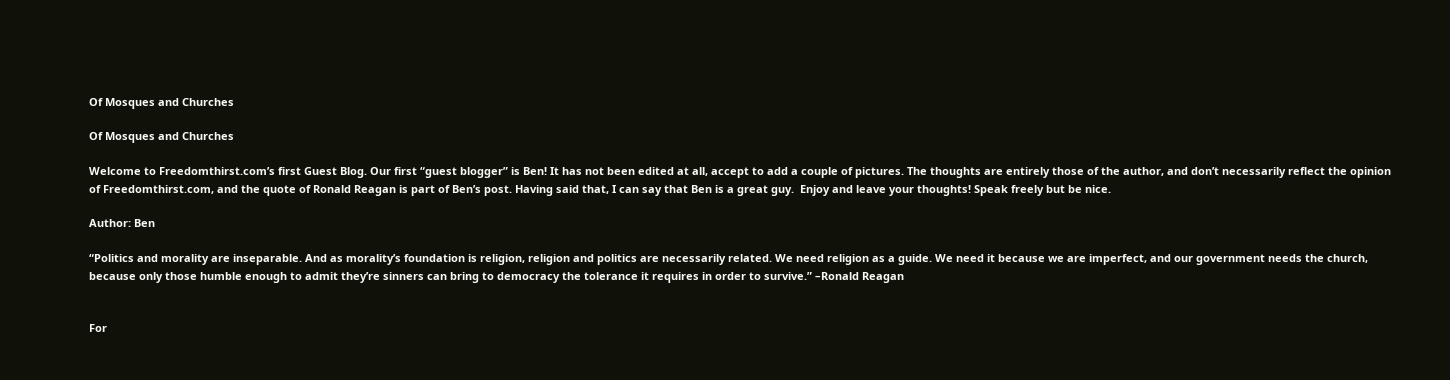Of Mosques and Churches

Of Mosques and Churches

Welcome to Freedomthirst.com’s first Guest Blog. Our first “guest blogger” is Ben! It has not been edited at all, accept to add a couple of pictures. The thoughts are entirely those of the author, and don’t necessarily reflect the opinion of Freedomthirst.com, and the quote of Ronald Reagan is part of Ben’s post. Having said that, I can say that Ben is a great guy.  Enjoy and leave your thoughts! Speak freely but be nice.

Author: Ben

“Politics and morality are inseparable. And as morality’s foundation is religion, religion and politics are necessarily related. We need religion as a guide. We need it because we are imperfect, and our government needs the church, because only those humble enough to admit they’re sinners can bring to democracy the tolerance it requires in order to survive.” –Ronald Reagan


For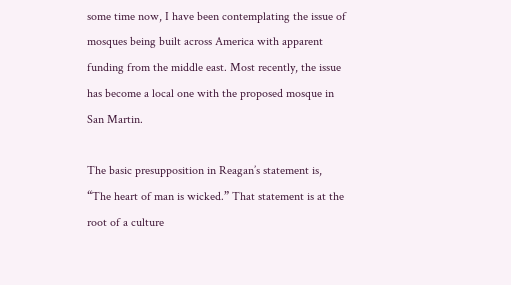some time now, I have been contemplating the issue of mosques being built across America with apparent funding from the middle east. Most recently, the issue has become a local one with the proposed mosque in San Martin.

The basic presupposition in Reagan’s statement is, “The heart of man is wicked.” That statement is at the root of a culture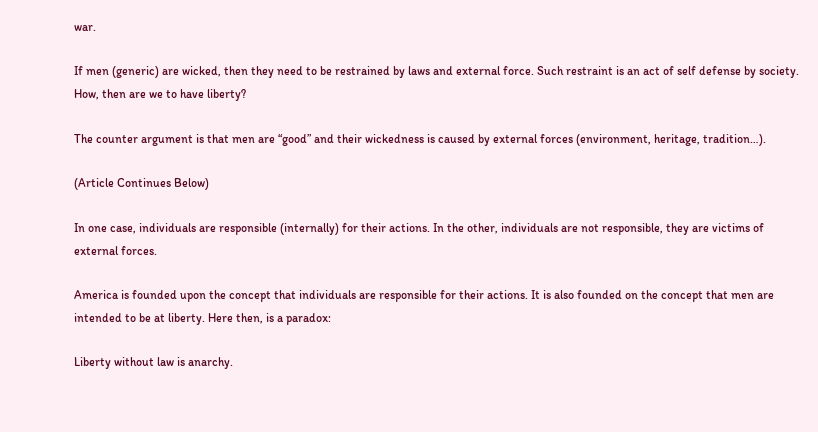war.

If men (generic) are wicked, then they need to be restrained by laws and external force. Such restraint is an act of self defense by society. How, then are we to have liberty?

The counter argument is that men are “good” and their wickedness is caused by external forces (environment, heritage, tradition…).

(Article Continues Below)

In one case, individuals are responsible (internally) for their actions. In the other, individuals are not responsible, they are victims of external forces.

America is founded upon the concept that individuals are responsible for their actions. It is also founded on the concept that men are intended to be at liberty. Here then, is a paradox:

Liberty without law is anarchy.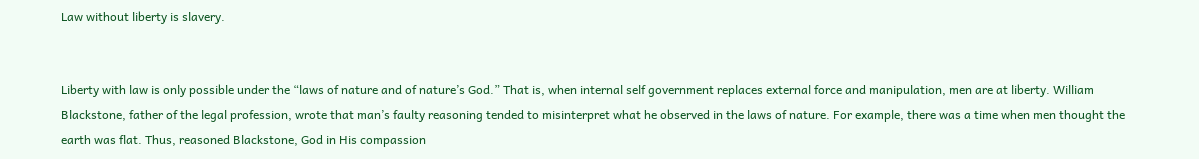Law without liberty is slavery.


Liberty with law is only possible under the “laws of nature and of nature’s God.” That is, when internal self government replaces external force and manipulation, men are at liberty. William Blackstone, father of the legal profession, wrote that man’s faulty reasoning tended to misinterpret what he observed in the laws of nature. For example, there was a time when men thought the earth was flat. Thus, reasoned Blackstone, God in His compassion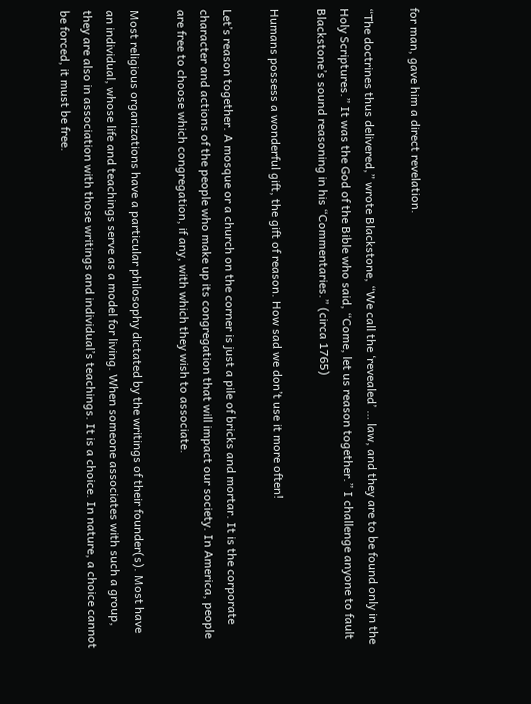for man, gave him a direct revelation.

“The doctrines thus delivered,” wrote Blackstone, “We call the ‘revealed’ … law, and they are to be found only in the Holy Scriptures.” It was the God of the Bible who said, “Come, let us reason together.” I challenge anyone to fault Blackstone’s sound reasoning in his “Commentaries.” (circa 1765)

Humans possess a wonderful gift, the gift of reason. How sad we don’t use it more often!

Let’s reason together. A mosque or a church on the corner is just a pile of bricks and mortar. It is the corporate character and actions of the people who make up its congregation that will impact our society. In America, people are free to choose which congregation, if any, with which they wish to associate.

Most religious organizations have a particular philosophy dictated by the writings of their founder(s). Most have an individual, whose life and teachings serve as a model for living. When someone associates with such a group, they are also in association with those writings and individual’s teachings. It is a choice. In nature, a choice cannot be forced, it must be free.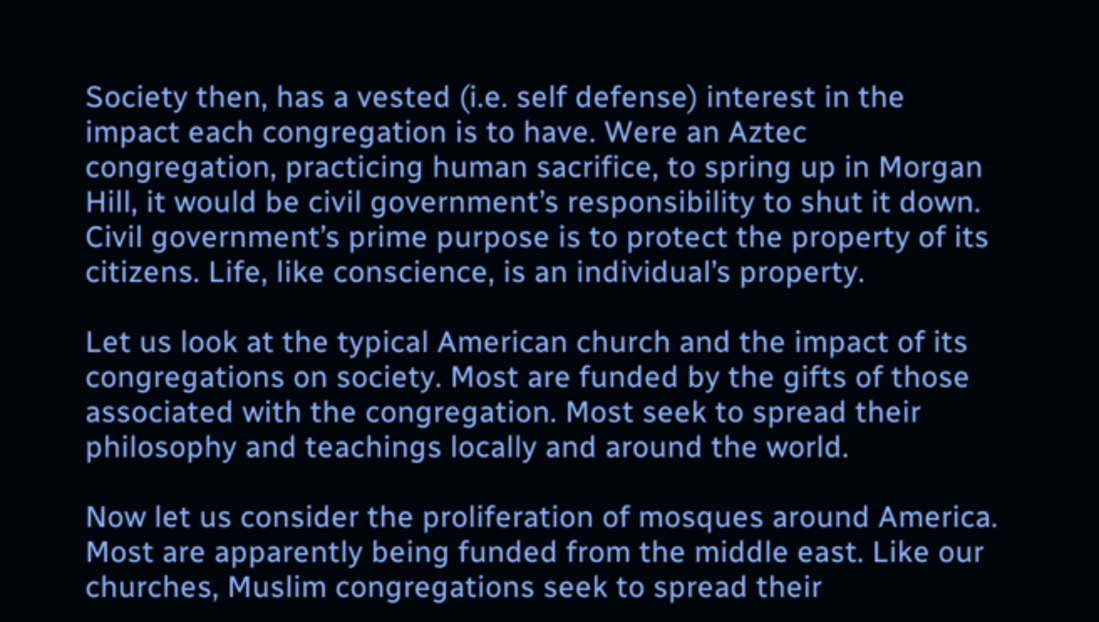Society then, has a vested (i.e. self defense) interest in the impact each congregation is to have. Were an Aztec congregation, practicing human sacrifice, to spring up in Morgan Hill, it would be civil government’s responsibility to shut it down. Civil government’s prime purpose is to protect the property of its citizens. Life, like conscience, is an individual’s property.

Let us look at the typical American church and the impact of its congregations on society. Most are funded by the gifts of those associated with the congregation. Most seek to spread their philosophy and teachings locally and around the world.

Now let us consider the proliferation of mosques around America. Most are apparently being funded from the middle east. Like our churches, Muslim congregations seek to spread their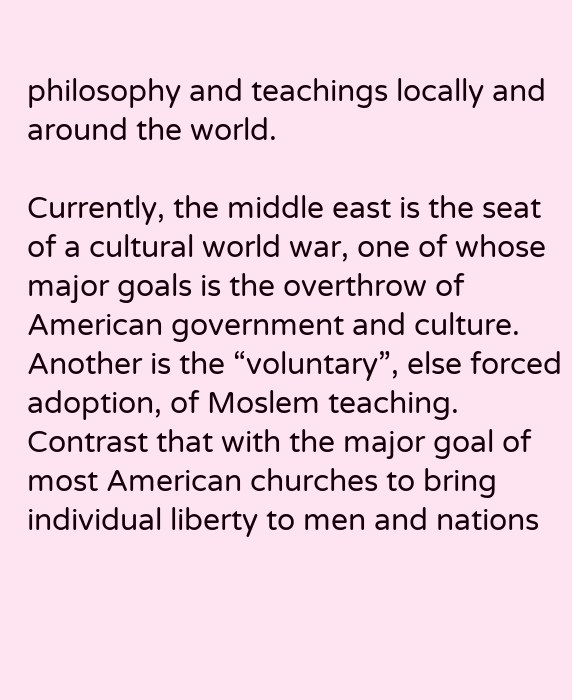philosophy and teachings locally and around the world.

Currently, the middle east is the seat of a cultural world war, one of whose major goals is the overthrow of American government and culture. Another is the “voluntary”, else forced adoption, of Moslem teaching. Contrast that with the major goal of most American churches to bring individual liberty to men and nations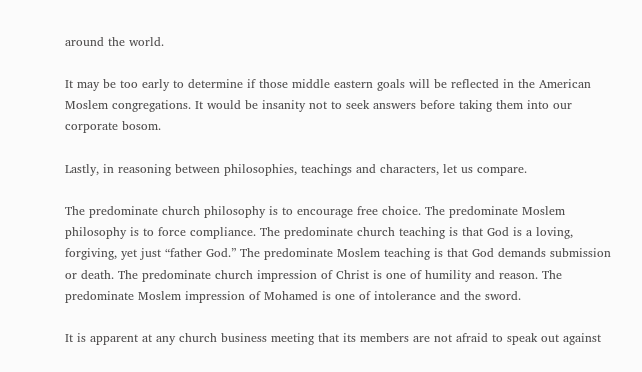around the world.

It may be too early to determine if those middle eastern goals will be reflected in the American Moslem congregations. It would be insanity not to seek answers before taking them into our corporate bosom.

Lastly, in reasoning between philosophies, teachings and characters, let us compare.

The predominate church philosophy is to encourage free choice. The predominate Moslem philosophy is to force compliance. The predominate church teaching is that God is a loving, forgiving, yet just “father God.” The predominate Moslem teaching is that God demands submission or death. The predominate church impression of Christ is one of humility and reason. The predominate Moslem impression of Mohamed is one of intolerance and the sword.

It is apparent at any church business meeting that its members are not afraid to speak out against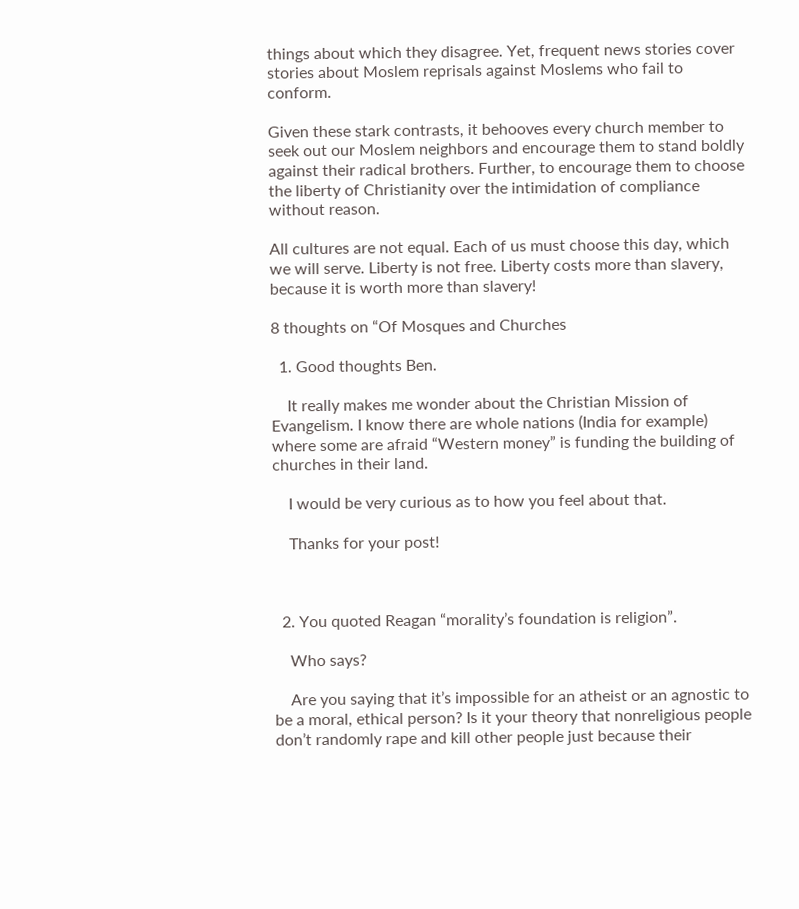things about which they disagree. Yet, frequent news stories cover stories about Moslem reprisals against Moslems who fail to conform.

Given these stark contrasts, it behooves every church member to seek out our Moslem neighbors and encourage them to stand boldly against their radical brothers. Further, to encourage them to choose the liberty of Christianity over the intimidation of compliance without reason.

All cultures are not equal. Each of us must choose this day, which we will serve. Liberty is not free. Liberty costs more than slavery, because it is worth more than slavery!

8 thoughts on “Of Mosques and Churches

  1. Good thoughts Ben.

    It really makes me wonder about the Christian Mission of Evangelism. I know there are whole nations (India for example) where some are afraid “Western money” is funding the building of churches in their land.

    I would be very curious as to how you feel about that.

    Thanks for your post!



  2. You quoted Reagan “morality’s foundation is religion”.

    Who says?

    Are you saying that it’s impossible for an atheist or an agnostic to be a moral, ethical person? Is it your theory that nonreligious people don’t randomly rape and kill other people just because their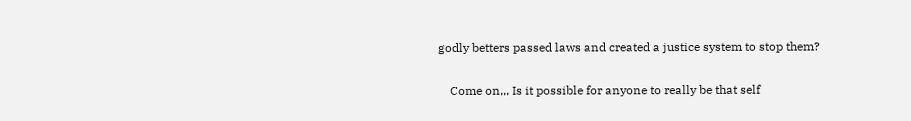godly betters passed laws and created a justice system to stop them?

    Come on,,, Is it possible for anyone to really be that self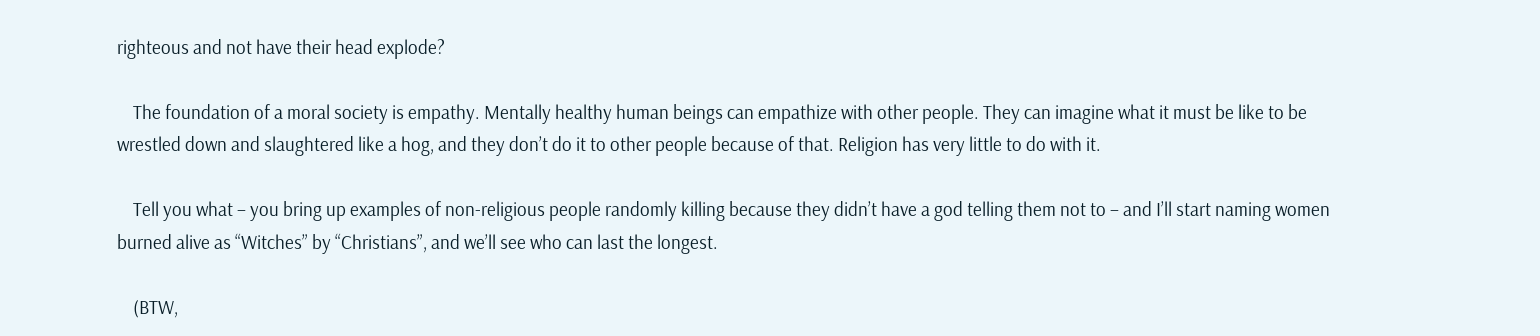righteous and not have their head explode?

    The foundation of a moral society is empathy. Mentally healthy human beings can empathize with other people. They can imagine what it must be like to be wrestled down and slaughtered like a hog, and they don’t do it to other people because of that. Religion has very little to do with it.

    Tell you what – you bring up examples of non-religious people randomly killing because they didn’t have a god telling them not to – and I’ll start naming women burned alive as “Witches” by “Christians”, and we’ll see who can last the longest.

    (BTW,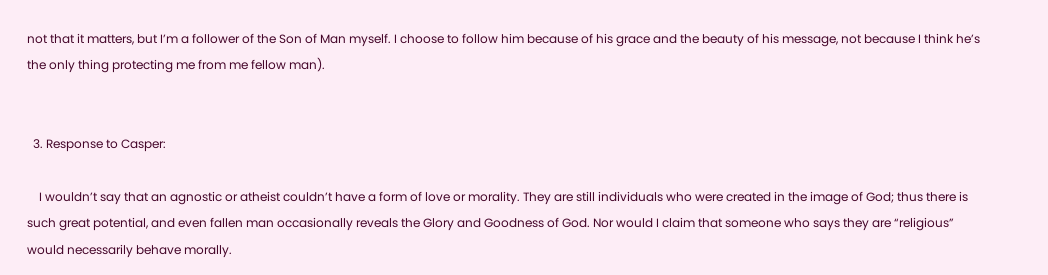not that it matters, but I’m a follower of the Son of Man myself. I choose to follow him because of his grace and the beauty of his message, not because I think he’s the only thing protecting me from me fellow man).


  3. Response to Casper:

    I wouldn’t say that an agnostic or atheist couldn’t have a form of love or morality. They are still individuals who were created in the image of God; thus there is such great potential, and even fallen man occasionally reveals the Glory and Goodness of God. Nor would I claim that someone who says they are “religious” would necessarily behave morally.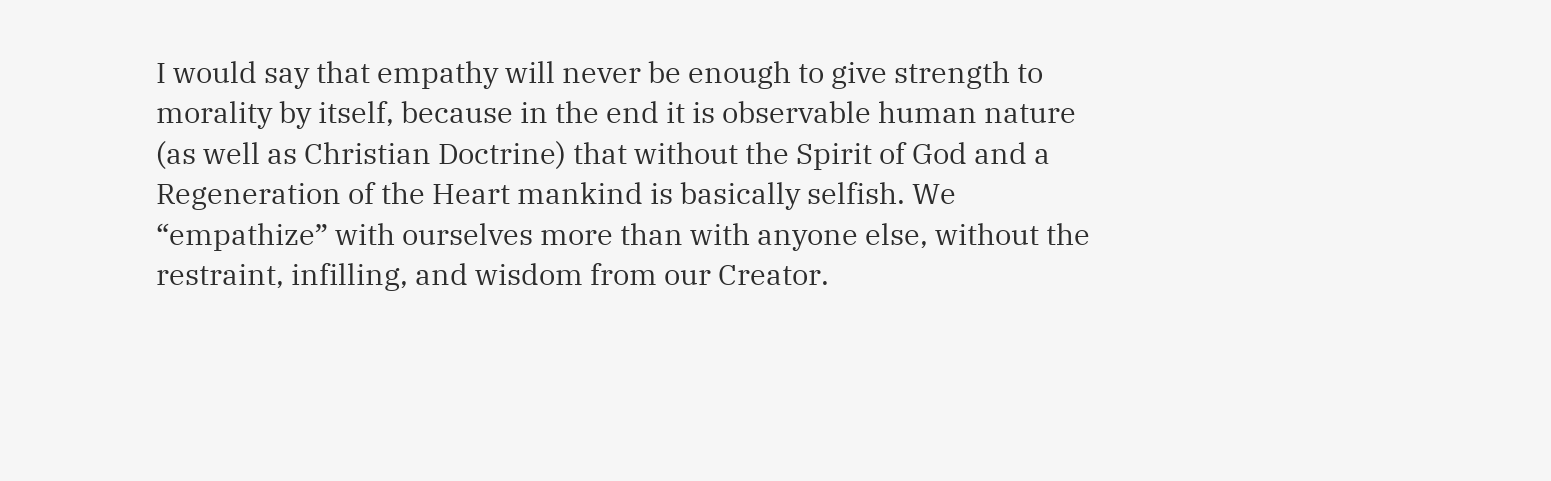I would say that empathy will never be enough to give strength to morality by itself, because in the end it is observable human nature (as well as Christian Doctrine) that without the Spirit of God and a Regeneration of the Heart mankind is basically selfish. We “empathize” with ourselves more than with anyone else, without the restraint, infilling, and wisdom from our Creator.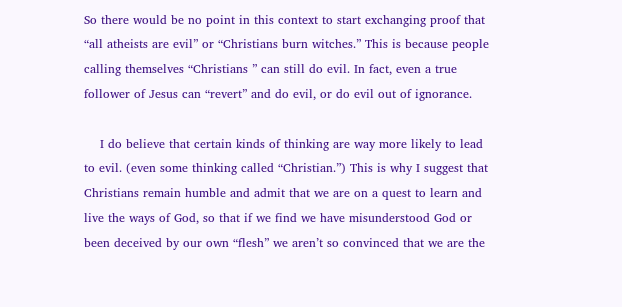So there would be no point in this context to start exchanging proof that “all atheists are evil” or “Christians burn witches.” This is because people calling themselves “Christians ” can still do evil. In fact, even a true follower of Jesus can “revert” and do evil, or do evil out of ignorance.

    I do believe that certain kinds of thinking are way more likely to lead to evil. (even some thinking called “Christian.”) This is why I suggest that Christians remain humble and admit that we are on a quest to learn and live the ways of God, so that if we find we have misunderstood God or been deceived by our own “flesh” we aren’t so convinced that we are the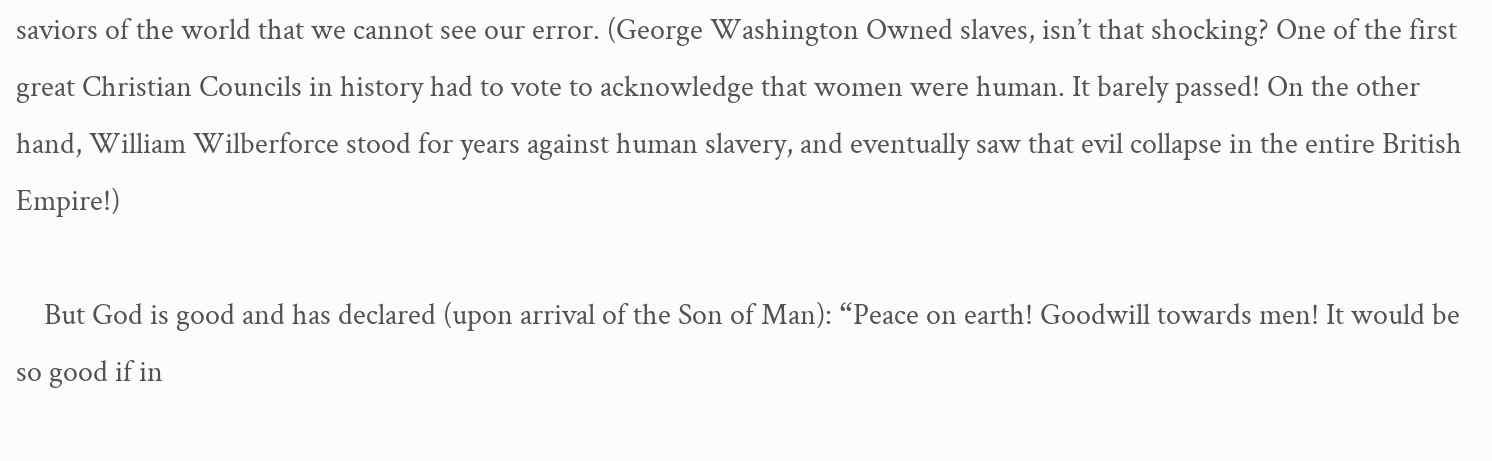saviors of the world that we cannot see our error. (George Washington Owned slaves, isn’t that shocking? One of the first great Christian Councils in history had to vote to acknowledge that women were human. It barely passed! On the other hand, William Wilberforce stood for years against human slavery, and eventually saw that evil collapse in the entire British Empire!)

    But God is good and has declared (upon arrival of the Son of Man): “Peace on earth! Goodwill towards men! It would be so good if in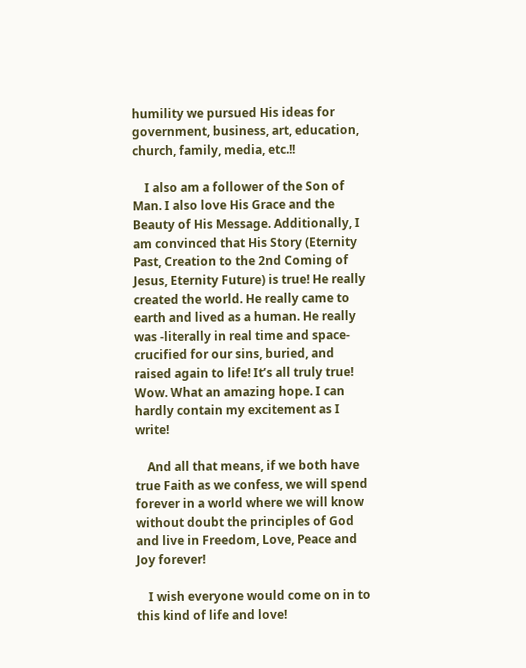humility we pursued His ideas for government, business, art, education, church, family, media, etc.!!

    I also am a follower of the Son of Man. I also love His Grace and the Beauty of His Message. Additionally, I am convinced that His Story (Eternity Past, Creation to the 2nd Coming of Jesus, Eternity Future) is true! He really created the world. He really came to earth and lived as a human. He really was -literally in real time and space- crucified for our sins, buried, and raised again to life! It’s all truly true! Wow. What an amazing hope. I can hardly contain my excitement as I write!

    And all that means, if we both have true Faith as we confess, we will spend forever in a world where we will know without doubt the principles of God and live in Freedom, Love, Peace and Joy forever!

    I wish everyone would come on in to this kind of life and love!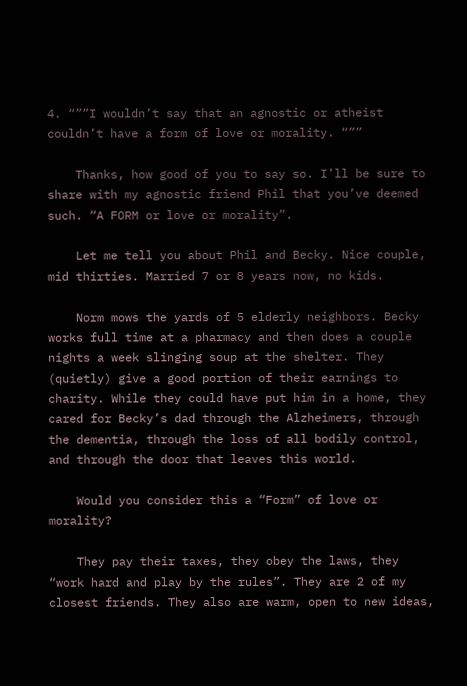4. “””I wouldn’t say that an agnostic or atheist couldn’t have a form of love or morality. “””

    Thanks, how good of you to say so. I’ll be sure to share with my agnostic friend Phil that you’ve deemed such. “A FORM or love or morality”.

    Let me tell you about Phil and Becky. Nice couple, mid thirties. Married 7 or 8 years now, no kids.

    Norm mows the yards of 5 elderly neighbors. Becky works full time at a pharmacy and then does a couple nights a week slinging soup at the shelter. They (quietly) give a good portion of their earnings to charity. While they could have put him in a home, they cared for Becky’s dad through the Alzheimers, through the dementia, through the loss of all bodily control, and through the door that leaves this world.

    Would you consider this a “Form” of love or morality?

    They pay their taxes, they obey the laws, they “work hard and play by the rules”. They are 2 of my closest friends. They also are warm, open to new ideas,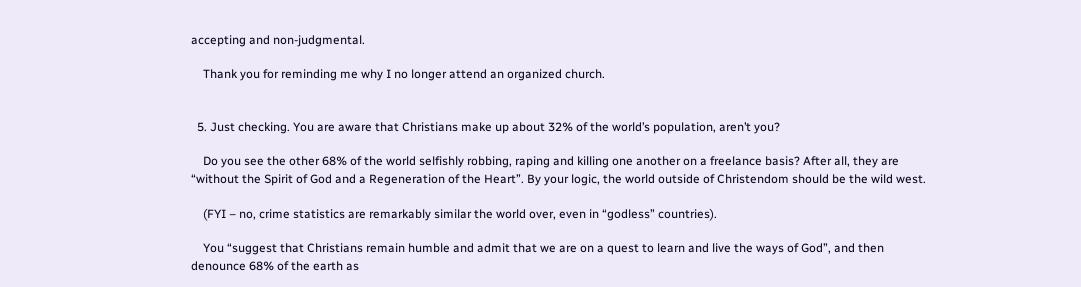accepting and non-judgmental.

    Thank you for reminding me why I no longer attend an organized church.


  5. Just checking. You are aware that Christians make up about 32% of the world’s population, aren’t you?

    Do you see the other 68% of the world selfishly robbing, raping and killing one another on a freelance basis? After all, they are “without the Spirit of God and a Regeneration of the Heart”. By your logic, the world outside of Christendom should be the wild west.

    (FYI – no, crime statistics are remarkably similar the world over, even in “godless” countries).

    You “suggest that Christians remain humble and admit that we are on a quest to learn and live the ways of God”, and then denounce 68% of the earth as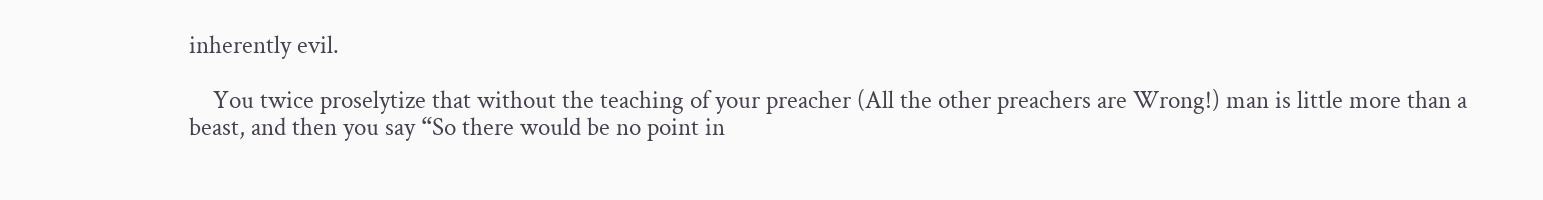inherently evil.

    You twice proselytize that without the teaching of your preacher (All the other preachers are Wrong!) man is little more than a beast, and then you say “So there would be no point in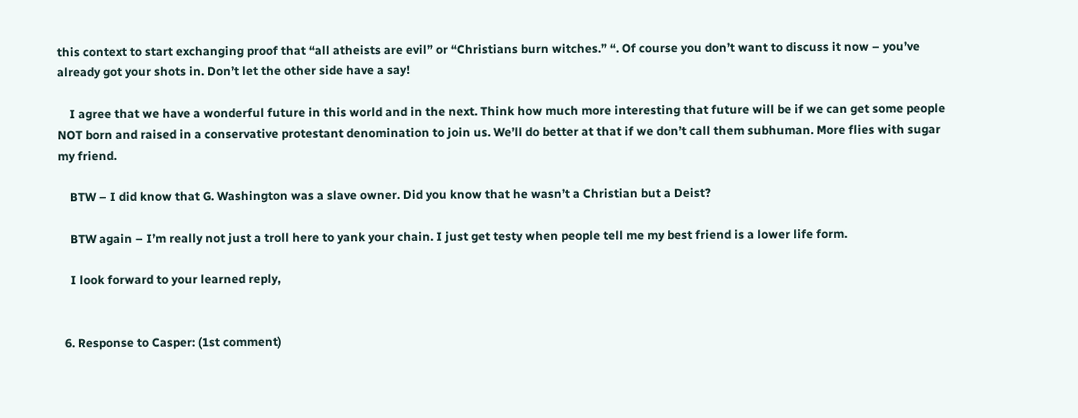this context to start exchanging proof that “all atheists are evil” or “Christians burn witches.” “. Of course you don’t want to discuss it now – you’ve already got your shots in. Don’t let the other side have a say!

    I agree that we have a wonderful future in this world and in the next. Think how much more interesting that future will be if we can get some people NOT born and raised in a conservative protestant denomination to join us. We’ll do better at that if we don’t call them subhuman. More flies with sugar my friend.

    BTW – I did know that G. Washington was a slave owner. Did you know that he wasn’t a Christian but a Deist?

    BTW again – I’m really not just a troll here to yank your chain. I just get testy when people tell me my best friend is a lower life form.

    I look forward to your learned reply,


  6. Response to Casper: (1st comment)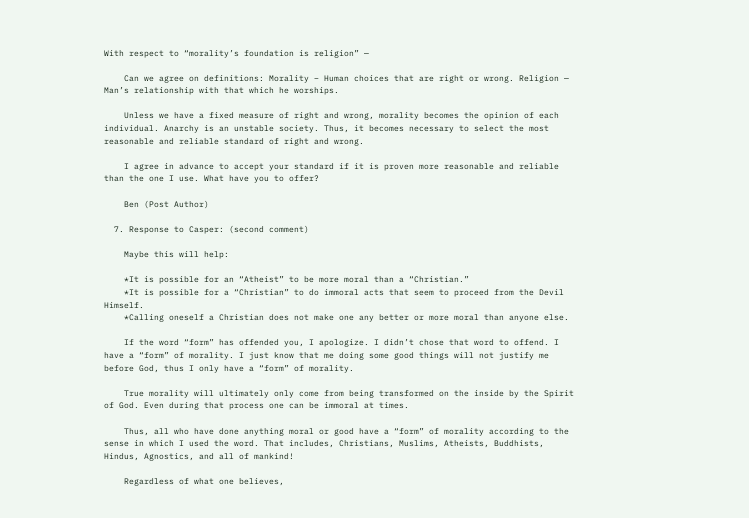With respect to “morality’s foundation is religion” —

    Can we agree on definitions: Morality – Human choices that are right or wrong. Religion — Man’s relationship with that which he worships.

    Unless we have a fixed measure of right and wrong, morality becomes the opinion of each individual. Anarchy is an unstable society. Thus, it becomes necessary to select the most reasonable and reliable standard of right and wrong.

    I agree in advance to accept your standard if it is proven more reasonable and reliable than the one I use. What have you to offer?

    Ben (Post Author)

  7. Response to Casper: (second comment)

    Maybe this will help:

    *It is possible for an “Atheist” to be more moral than a “Christian.”
    *It is possible for a “Christian” to do immoral acts that seem to proceed from the Devil Himself.
    *Calling oneself a Christian does not make one any better or more moral than anyone else.

    If the word “form” has offended you, I apologize. I didn’t chose that word to offend. I have a “form” of morality. I just know that me doing some good things will not justify me before God, thus I only have a “form” of morality.

    True morality will ultimately only come from being transformed on the inside by the Spirit of God. Even during that process one can be immoral at times.

    Thus, all who have done anything moral or good have a “form” of morality according to the sense in which I used the word. That includes, Christians, Muslims, Atheists, Buddhists, Hindus, Agnostics, and all of mankind!

    Regardless of what one believes,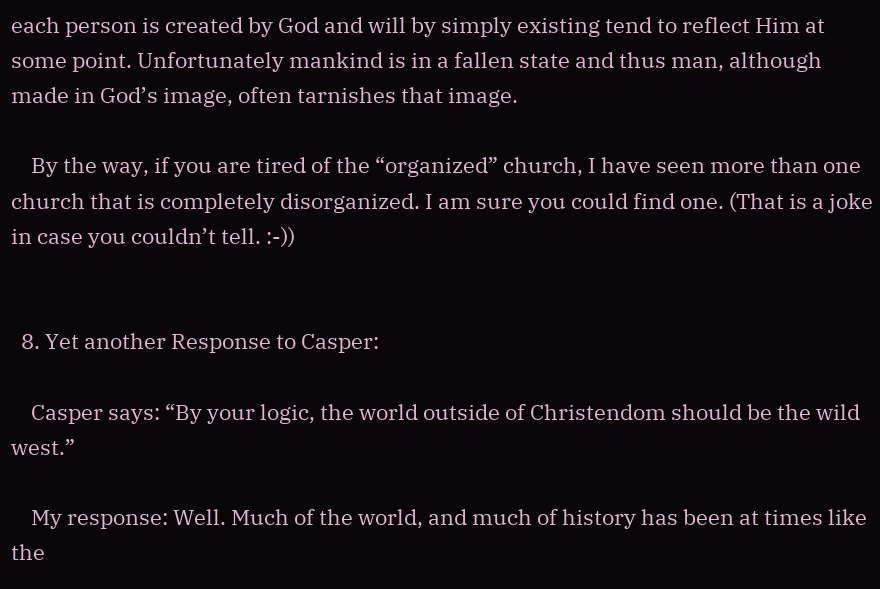each person is created by God and will by simply existing tend to reflect Him at some point. Unfortunately mankind is in a fallen state and thus man, although made in God’s image, often tarnishes that image.

    By the way, if you are tired of the “organized” church, I have seen more than one church that is completely disorganized. I am sure you could find one. (That is a joke in case you couldn’t tell. :-))


  8. Yet another Response to Casper:

    Casper says: “By your logic, the world outside of Christendom should be the wild west.”

    My response: Well. Much of the world, and much of history has been at times like the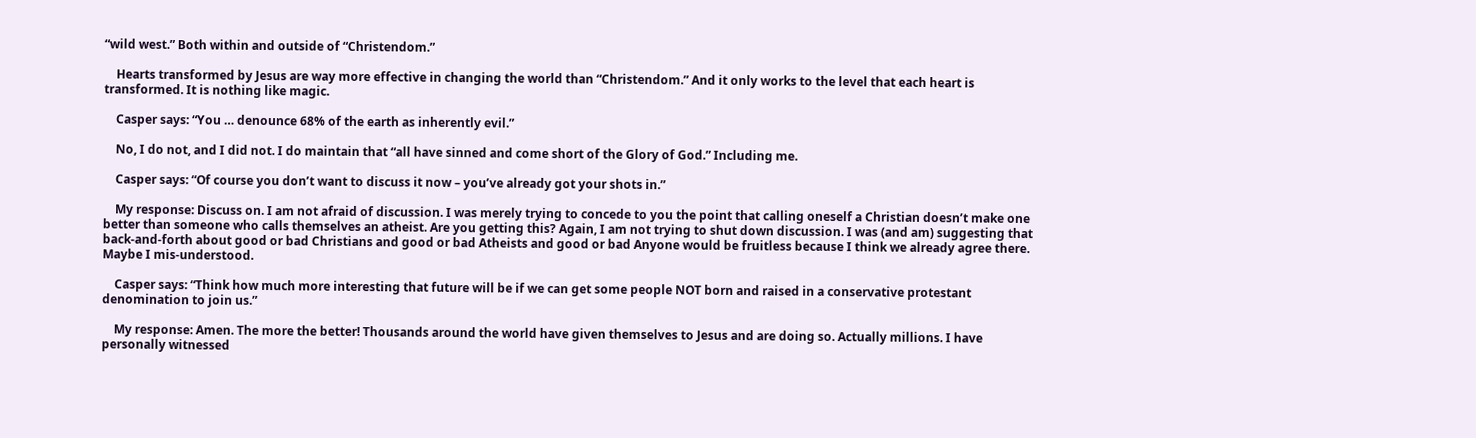“wild west.” Both within and outside of “Christendom.”

    Hearts transformed by Jesus are way more effective in changing the world than “Christendom.” And it only works to the level that each heart is transformed. It is nothing like magic.

    Casper says: “You … denounce 68% of the earth as inherently evil.”

    No, I do not, and I did not. I do maintain that “all have sinned and come short of the Glory of God.” Including me.

    Casper says: “Of course you don’t want to discuss it now – you’ve already got your shots in.”

    My response: Discuss on. I am not afraid of discussion. I was merely trying to concede to you the point that calling oneself a Christian doesn’t make one better than someone who calls themselves an atheist. Are you getting this? Again, I am not trying to shut down discussion. I was (and am) suggesting that back-and-forth about good or bad Christians and good or bad Atheists and good or bad Anyone would be fruitless because I think we already agree there. Maybe I mis-understood.

    Casper says: “Think how much more interesting that future will be if we can get some people NOT born and raised in a conservative protestant denomination to join us.”

    My response: Amen. The more the better! Thousands around the world have given themselves to Jesus and are doing so. Actually millions. I have personally witnessed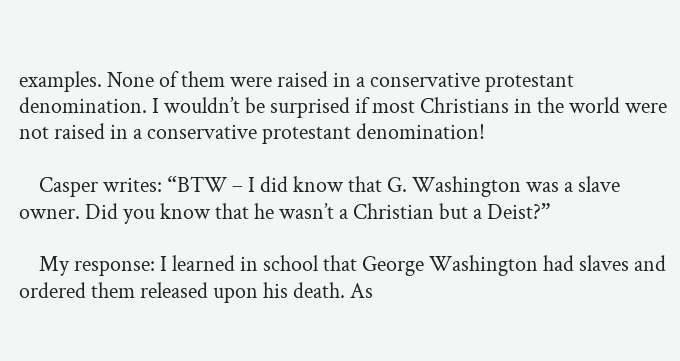examples. None of them were raised in a conservative protestant denomination. I wouldn’t be surprised if most Christians in the world were not raised in a conservative protestant denomination!

    Casper writes: “BTW – I did know that G. Washington was a slave owner. Did you know that he wasn’t a Christian but a Deist?”

    My response: I learned in school that George Washington had slaves and ordered them released upon his death. As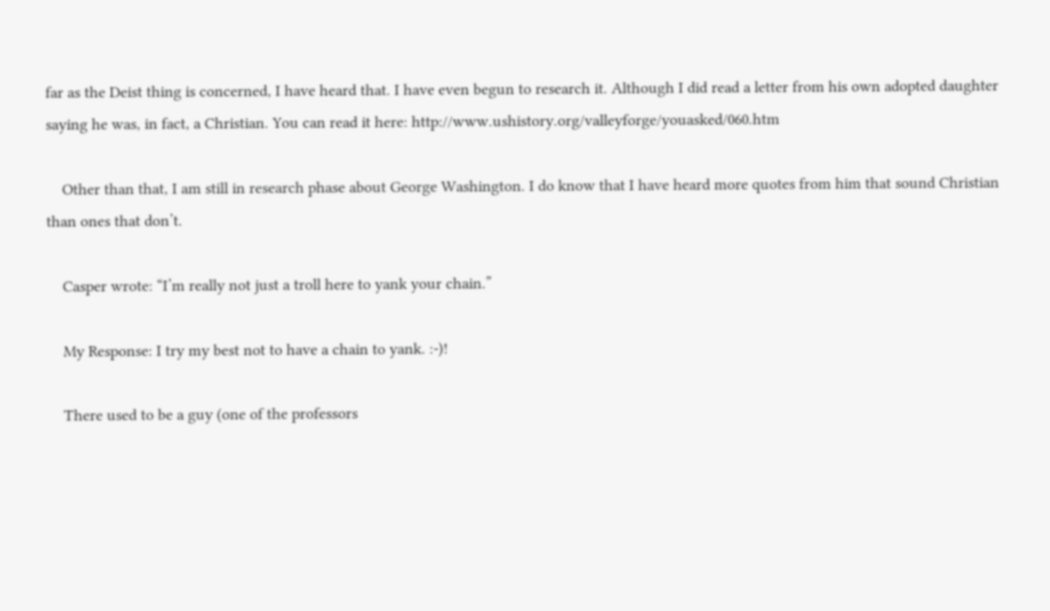far as the Deist thing is concerned, I have heard that. I have even begun to research it. Although I did read a letter from his own adopted daughter saying he was, in fact, a Christian. You can read it here: http://www.ushistory.org/valleyforge/youasked/060.htm

    Other than that, I am still in research phase about George Washington. I do know that I have heard more quotes from him that sound Christian than ones that don’t.

    Casper wrote: “I’m really not just a troll here to yank your chain.”

    My Response: I try my best not to have a chain to yank. :-)!

    There used to be a guy (one of the professors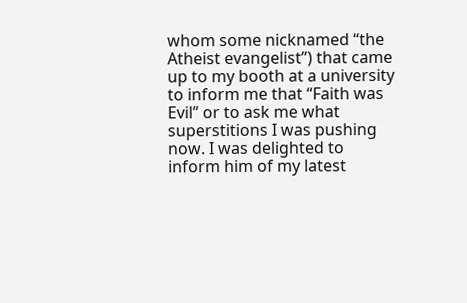whom some nicknamed “the Atheist evangelist”) that came up to my booth at a university to inform me that “Faith was Evil” or to ask me what superstitions I was pushing now. I was delighted to inform him of my latest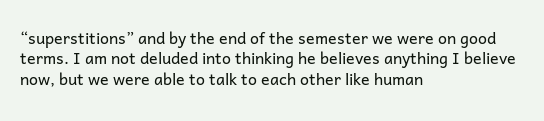“superstitions” and by the end of the semester we were on good terms. I am not deluded into thinking he believes anything I believe now, but we were able to talk to each other like human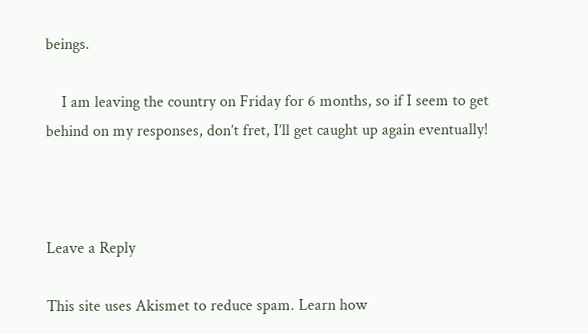beings.

    I am leaving the country on Friday for 6 months, so if I seem to get behind on my responses, don’t fret, I’ll get caught up again eventually!



Leave a Reply

This site uses Akismet to reduce spam. Learn how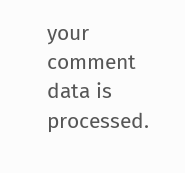your comment data is processed.